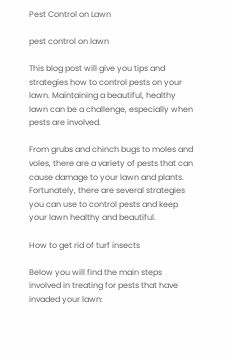Pest Control on Lawn

pest control on lawn

This blog post will give you tips and strategies how to control pests on your lawn. Maintaining a beautiful, healthy lawn can be a challenge, especially when pests are involved.

From grubs and chinch bugs to moles and voles, there are a variety of pests that can cause damage to your lawn and plants. Fortunately, there are several strategies you can use to control pests and keep your lawn healthy and beautiful.

How to get rid of turf insects

Below you will find the main steps involved in treating for pests that have invaded your lawn: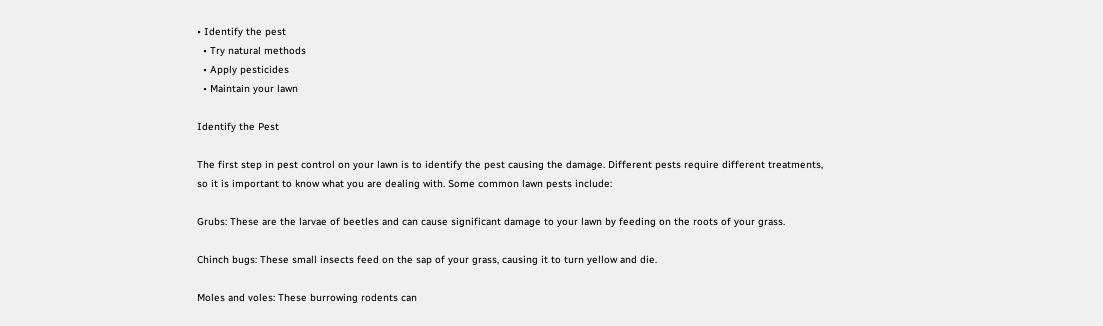• Identify the pest
  • Try natural methods
  • Apply pesticides
  • Maintain your lawn

Identify the Pest

The first step in pest control on your lawn is to identify the pest causing the damage. Different pests require different treatments, so it is important to know what you are dealing with. Some common lawn pests include:

Grubs: These are the larvae of beetles and can cause significant damage to your lawn by feeding on the roots of your grass.

Chinch bugs: These small insects feed on the sap of your grass, causing it to turn yellow and die.

Moles and voles: These burrowing rodents can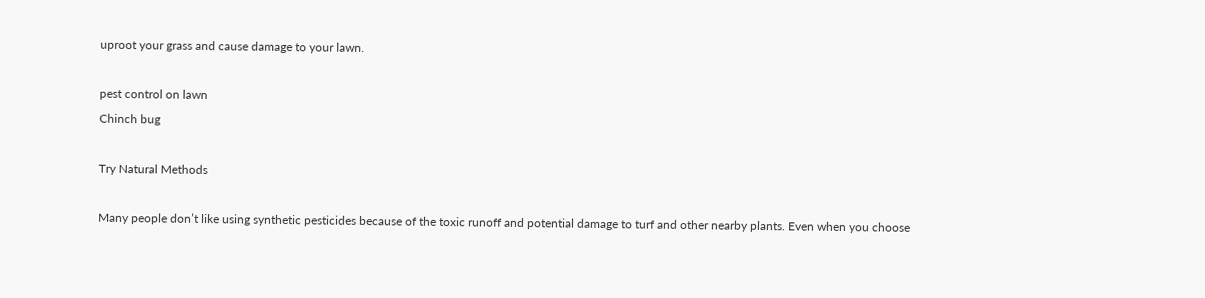uproot your grass and cause damage to your lawn.

pest control on lawn
Chinch bug

Try Natural Methods

Many people don’t like using synthetic pesticides because of the toxic runoff and potential damage to turf and other nearby plants. Even when you choose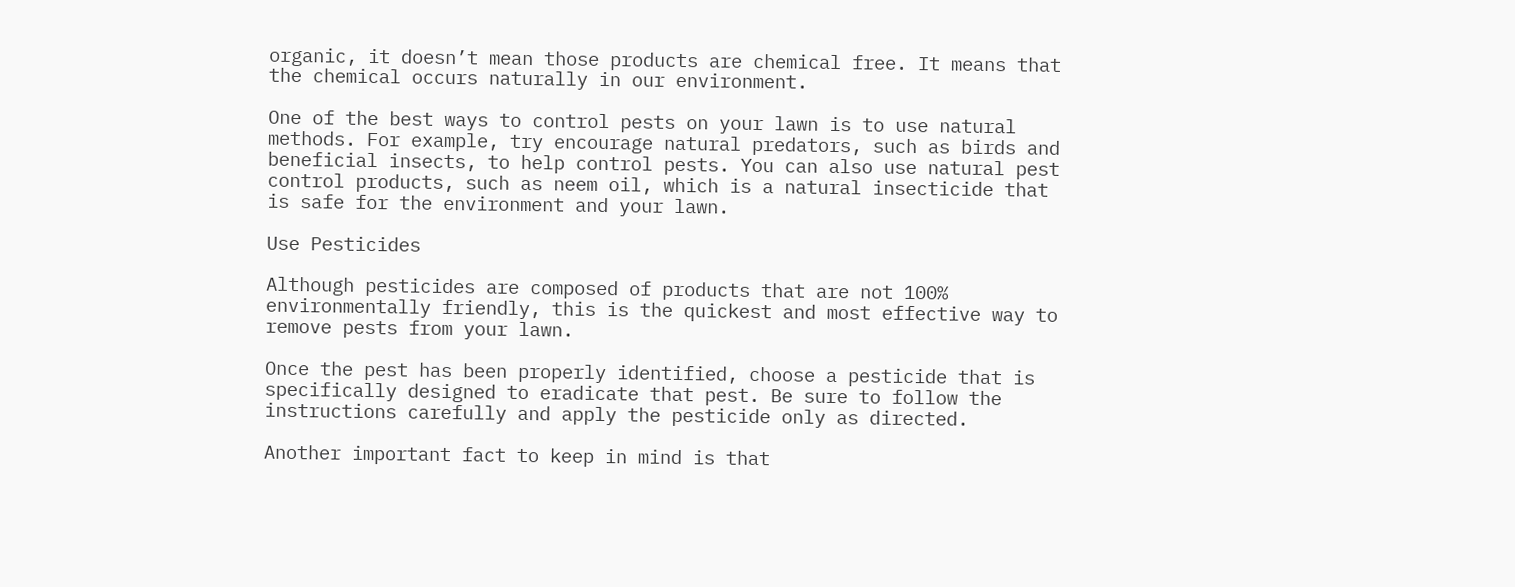organic, it doesn’t mean those products are chemical free. It means that the chemical occurs naturally in our environment.

One of the best ways to control pests on your lawn is to use natural methods. For example, try encourage natural predators, such as birds and beneficial insects, to help control pests. You can also use natural pest control products, such as neem oil, which is a natural insecticide that is safe for the environment and your lawn.

Use Pesticides

Although pesticides are composed of products that are not 100% environmentally friendly, this is the quickest and most effective way to remove pests from your lawn.

Once the pest has been properly identified, choose a pesticide that is specifically designed to eradicate that pest. Be sure to follow the instructions carefully and apply the pesticide only as directed.

Another important fact to keep in mind is that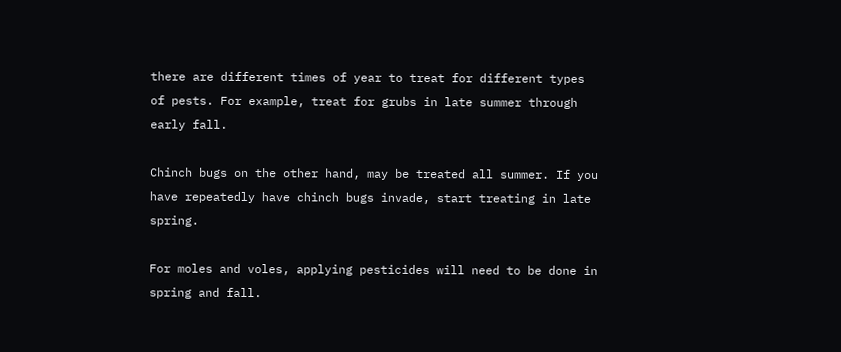there are different times of year to treat for different types of pests. For example, treat for grubs in late summer through early fall.

Chinch bugs on the other hand, may be treated all summer. If you have repeatedly have chinch bugs invade, start treating in late spring.

For moles and voles, applying pesticides will need to be done in spring and fall.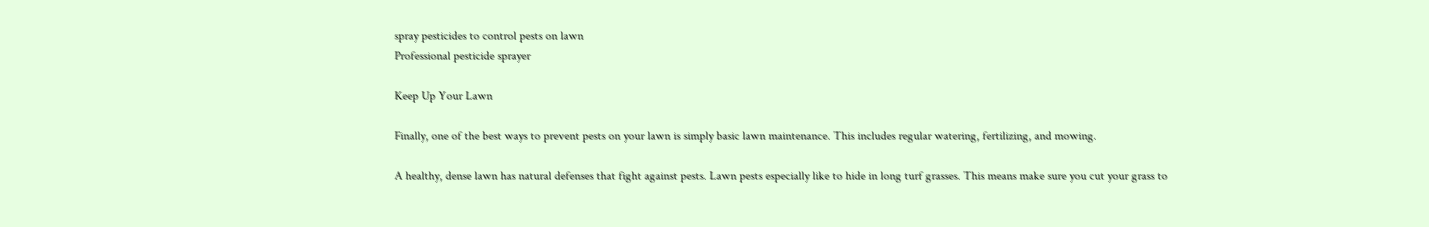spray pesticides to control pests on lawn
Professional pesticide sprayer

Keep Up Your Lawn

Finally, one of the best ways to prevent pests on your lawn is simply basic lawn maintenance. This includes regular watering, fertilizing, and mowing.

A healthy, dense lawn has natural defenses that fight against pests. Lawn pests especially like to hide in long turf grasses. This means make sure you cut your grass to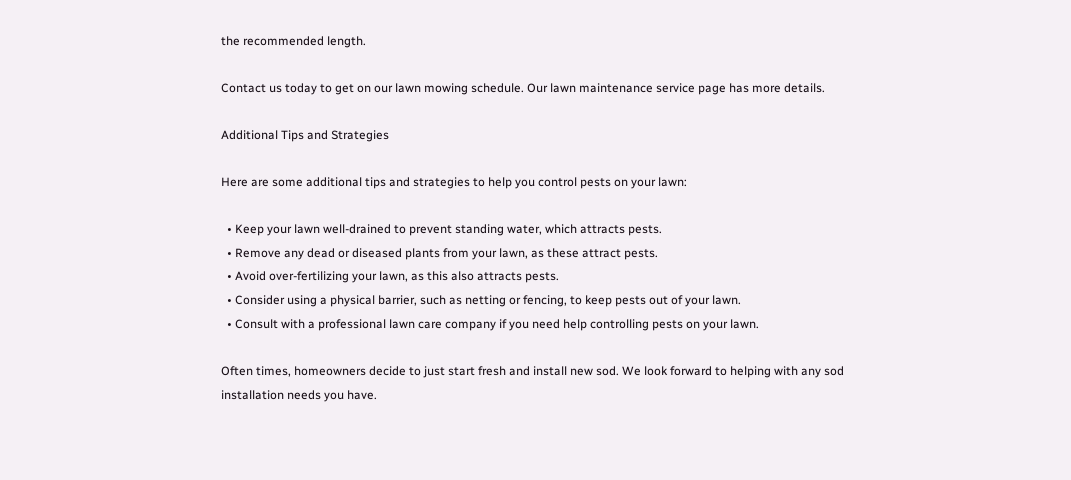the recommended length.

Contact us today to get on our lawn mowing schedule. Our lawn maintenance service page has more details.

Additional Tips and Strategies

Here are some additional tips and strategies to help you control pests on your lawn:

  • Keep your lawn well-drained to prevent standing water, which attracts pests.
  • Remove any dead or diseased plants from your lawn, as these attract pests.
  • Avoid over-fertilizing your lawn, as this also attracts pests.
  • Consider using a physical barrier, such as netting or fencing, to keep pests out of your lawn.
  • Consult with a professional lawn care company if you need help controlling pests on your lawn.

Often times, homeowners decide to just start fresh and install new sod. We look forward to helping with any sod installation needs you have.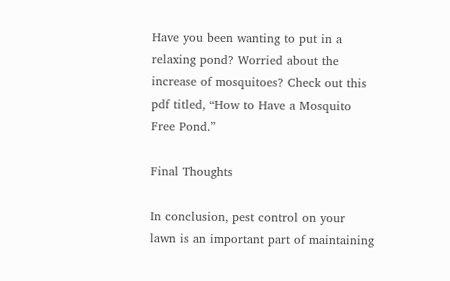Have you been wanting to put in a relaxing pond? Worried about the increase of mosquitoes? Check out this pdf titled, “How to Have a Mosquito Free Pond.”

Final Thoughts

In conclusion, pest control on your lawn is an important part of maintaining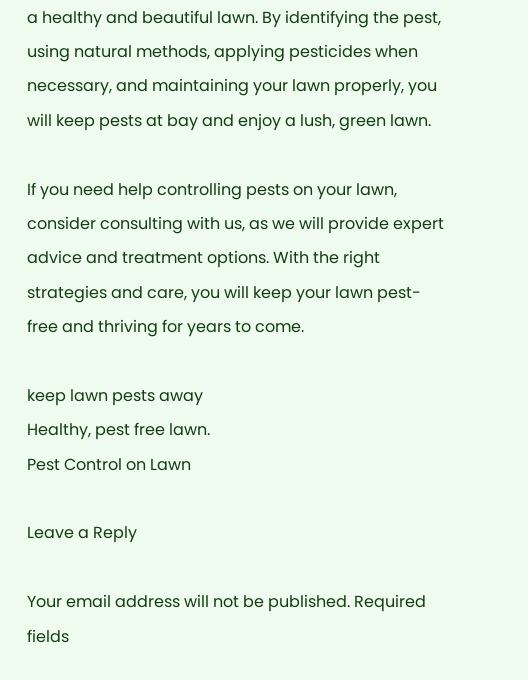a healthy and beautiful lawn. By identifying the pest, using natural methods, applying pesticides when necessary, and maintaining your lawn properly, you will keep pests at bay and enjoy a lush, green lawn.

If you need help controlling pests on your lawn, consider consulting with us, as we will provide expert advice and treatment options. With the right strategies and care, you will keep your lawn pest-free and thriving for years to come.

keep lawn pests away
Healthy, pest free lawn.
Pest Control on Lawn

Leave a Reply

Your email address will not be published. Required fields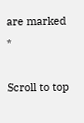are marked *

Scroll to top